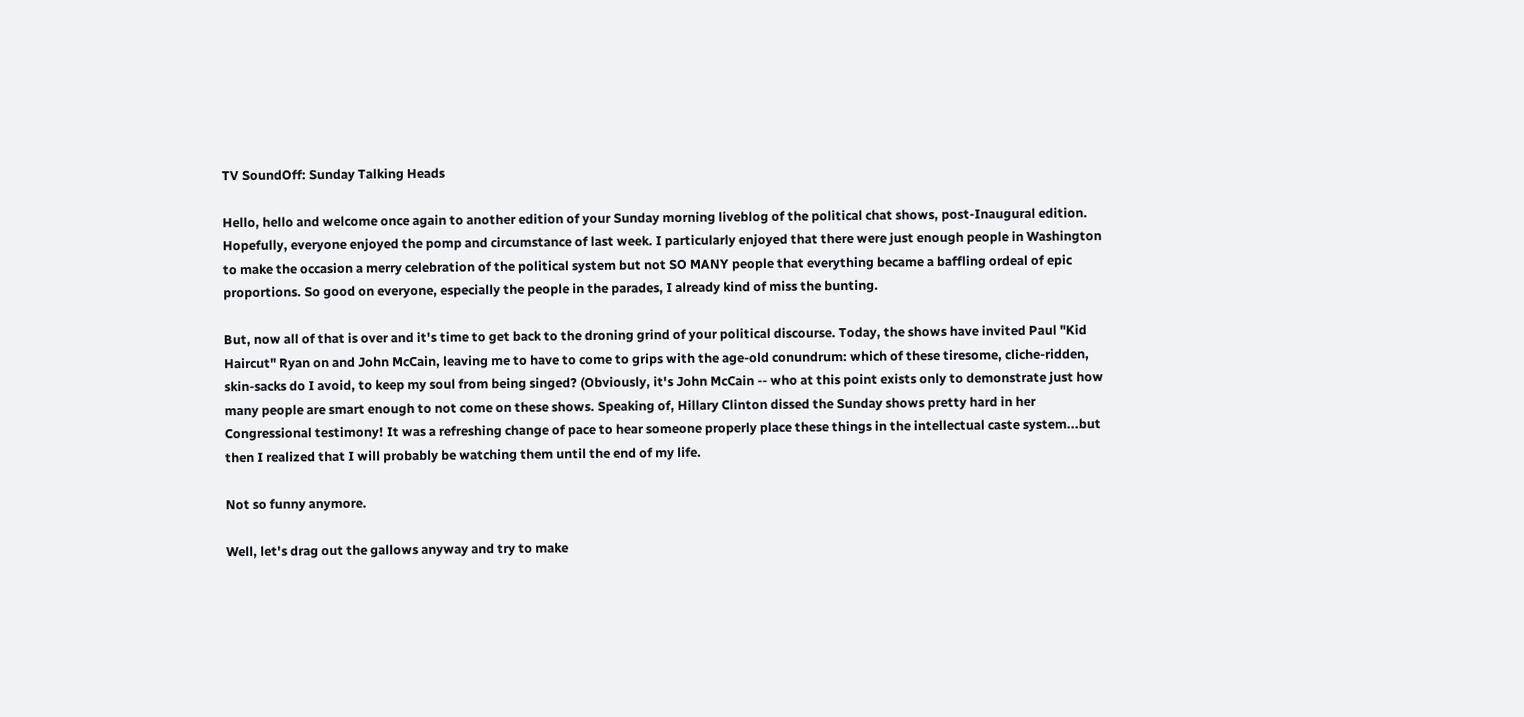TV SoundOff: Sunday Talking Heads

Hello, hello and welcome once again to another edition of your Sunday morning liveblog of the political chat shows, post-Inaugural edition. Hopefully, everyone enjoyed the pomp and circumstance of last week. I particularly enjoyed that there were just enough people in Washington to make the occasion a merry celebration of the political system but not SO MANY people that everything became a baffling ordeal of epic proportions. So good on everyone, especially the people in the parades, I already kind of miss the bunting.

But, now all of that is over and it's time to get back to the droning grind of your political discourse. Today, the shows have invited Paul "Kid Haircut" Ryan on and John McCain, leaving me to have to come to grips with the age-old conundrum: which of these tiresome, cliche-ridden, skin-sacks do I avoid, to keep my soul from being singed? (Obviously, it's John McCain -- who at this point exists only to demonstrate just how many people are smart enough to not come on these shows. Speaking of, Hillary Clinton dissed the Sunday shows pretty hard in her Congressional testimony! It was a refreshing change of pace to hear someone properly place these things in the intellectual caste system...but then I realized that I will probably be watching them until the end of my life.

Not so funny anymore.

Well, let's drag out the gallows anyway and try to make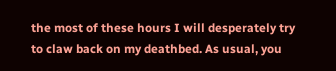the most of these hours I will desperately try to claw back on my deathbed. As usual, you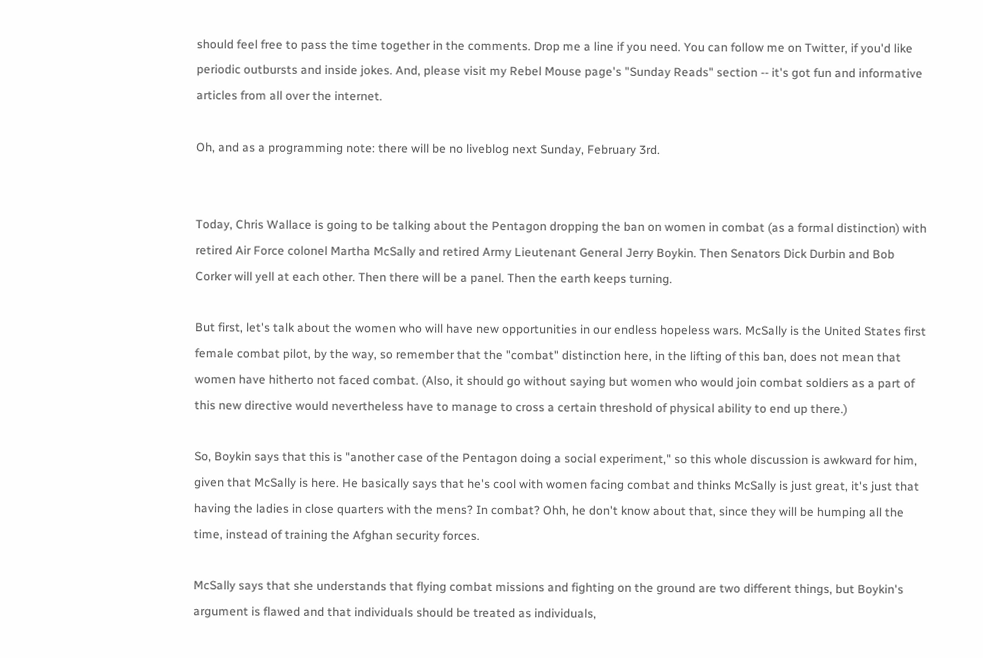should feel free to pass the time together in the comments. Drop me a line if you need. You can follow me on Twitter, if you'd like periodic outbursts and inside jokes. And, please visit my Rebel Mouse page's "Sunday Reads" section -- it's got fun and informative articles from all over the internet.

Oh, and as a programming note: there will be no liveblog next Sunday, February 3rd.


Today, Chris Wallace is going to be talking about the Pentagon dropping the ban on women in combat (as a formal distinction) with retired Air Force colonel Martha McSally and retired Army Lieutenant General Jerry Boykin. Then Senators Dick Durbin and Bob Corker will yell at each other. Then there will be a panel. Then the earth keeps turning.

But first, let's talk about the women who will have new opportunities in our endless hopeless wars. McSally is the United States first female combat pilot, by the way, so remember that the "combat" distinction here, in the lifting of this ban, does not mean that women have hitherto not faced combat. (Also, it should go without saying but women who would join combat soldiers as a part of this new directive would nevertheless have to manage to cross a certain threshold of physical ability to end up there.)

So, Boykin says that this is "another case of the Pentagon doing a social experiment," so this whole discussion is awkward for him, given that McSally is here. He basically says that he's cool with women facing combat and thinks McSally is just great, it's just that having the ladies in close quarters with the mens? In combat? Ohh, he don't know about that, since they will be humping all the time, instead of training the Afghan security forces.

McSally says that she understands that flying combat missions and fighting on the ground are two different things, but Boykin's argument is flawed and that individuals should be treated as individuals,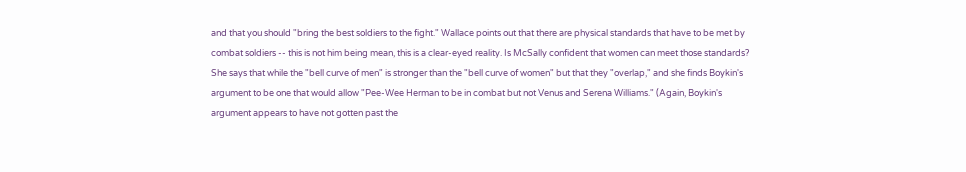and that you should "bring the best soldiers to the fight." Wallace points out that there are physical standards that have to be met by combat soldiers -- this is not him being mean, this is a clear-eyed reality. Is McSally confident that women can meet those standards? She says that while the "bell curve of men" is stronger than the "bell curve of women" but that they "overlap," and she finds Boykin's argument to be one that would allow "Pee-Wee Herman to be in combat but not Venus and Serena Williams." (Again, Boykin's argument appears to have not gotten past the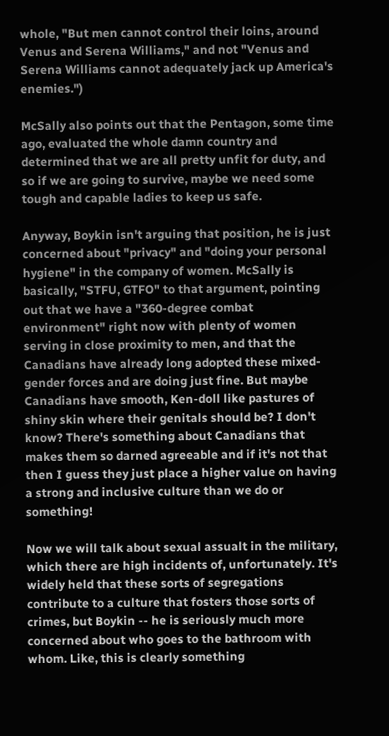whole, "But men cannot control their loins, around Venus and Serena Williams," and not "Venus and Serena Williams cannot adequately jack up America's enemies.")

McSally also points out that the Pentagon, some time ago, evaluated the whole damn country and determined that we are all pretty unfit for duty, and so if we are going to survive, maybe we need some tough and capable ladies to keep us safe.

Anyway, Boykin isn't arguing that position, he is just concerned about "privacy" and "doing your personal hygiene" in the company of women. McSally is basically, "STFU, GTFO" to that argument, pointing out that we have a "360-degree combat environment" right now with plenty of women serving in close proximity to men, and that the Canadians have already long adopted these mixed-gender forces and are doing just fine. But maybe Canadians have smooth, Ken-doll like pastures of shiny skin where their genitals should be? I don't know? There's something about Canadians that makes them so darned agreeable and if it's not that then I guess they just place a higher value on having a strong and inclusive culture than we do or something!

Now we will talk about sexual assualt in the military, which there are high incidents of, unfortunately. It's widely held that these sorts of segregations contribute to a culture that fosters those sorts of crimes, but Boykin -- he is seriously much more concerned about who goes to the bathroom with whom. Like, this is clearly something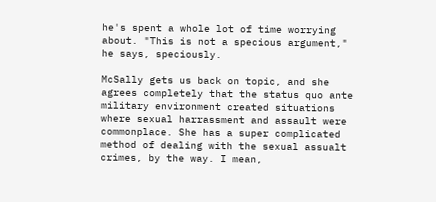he's spent a whole lot of time worrying about. "This is not a specious argument," he says, speciously.

McSally gets us back on topic, and she agrees completely that the status quo ante military environment created situations where sexual harrassment and assault were commonplace. She has a super complicated method of dealing with the sexual assualt crimes, by the way. I mean,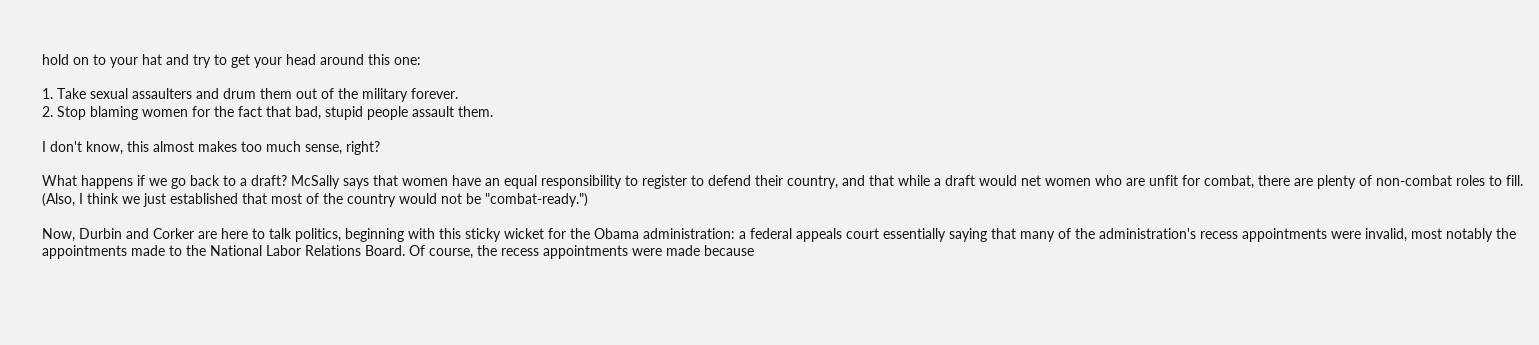hold on to your hat and try to get your head around this one:

1. Take sexual assaulters and drum them out of the military forever.
2. Stop blaming women for the fact that bad, stupid people assault them.

I don't know, this almost makes too much sense, right?

What happens if we go back to a draft? McSally says that women have an equal responsibility to register to defend their country, and that while a draft would net women who are unfit for combat, there are plenty of non-combat roles to fill. (Also, I think we just established that most of the country would not be "combat-ready.")

Now, Durbin and Corker are here to talk politics, beginning with this sticky wicket for the Obama administration: a federal appeals court essentially saying that many of the administration's recess appointments were invalid, most notably the appointments made to the National Labor Relations Board. Of course, the recess appointments were made because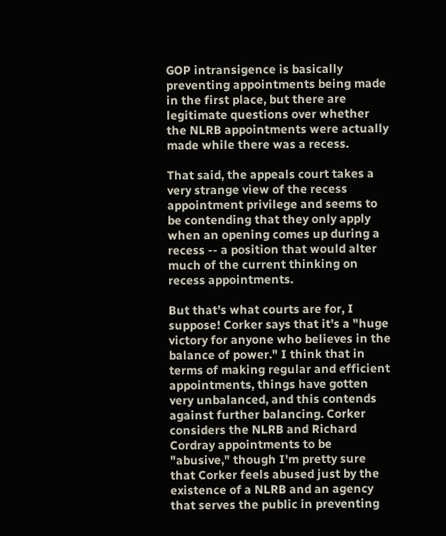GOP intransigence is basically preventing appointments being made in the first place, but there are legitimate questions over whether the NLRB appointments were actually made while there was a recess.

That said, the appeals court takes a very strange view of the recess appointment privilege and seems to be contending that they only apply when an opening comes up during a recess -- a position that would alter much of the current thinking on recess appointments.

But that's what courts are for, I suppose! Corker says that it's a "huge victory for anyone who believes in the balance of power." I think that in terms of making regular and efficient appointments, things have gotten very unbalanced, and this contends against further balancing. Corker considers the NLRB and Richard Cordray appointments to be "abusive," though I'm pretty sure that Corker feels abused just by the existence of a NLRB and an agency that serves the public in preventing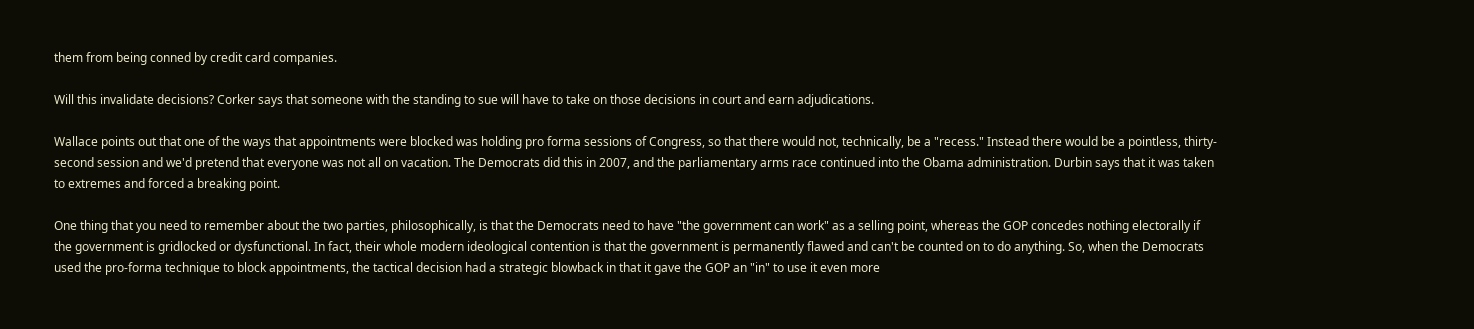them from being conned by credit card companies.

Will this invalidate decisions? Corker says that someone with the standing to sue will have to take on those decisions in court and earn adjudications.

Wallace points out that one of the ways that appointments were blocked was holding pro forma sessions of Congress, so that there would not, technically, be a "recess." Instead there would be a pointless, thirty-second session and we'd pretend that everyone was not all on vacation. The Democrats did this in 2007, and the parliamentary arms race continued into the Obama administration. Durbin says that it was taken to extremes and forced a breaking point.

One thing that you need to remember about the two parties, philosophically, is that the Democrats need to have "the government can work" as a selling point, whereas the GOP concedes nothing electorally if the government is gridlocked or dysfunctional. In fact, their whole modern ideological contention is that the government is permanently flawed and can't be counted on to do anything. So, when the Democrats used the pro-forma technique to block appointments, the tactical decision had a strategic blowback in that it gave the GOP an "in" to use it even more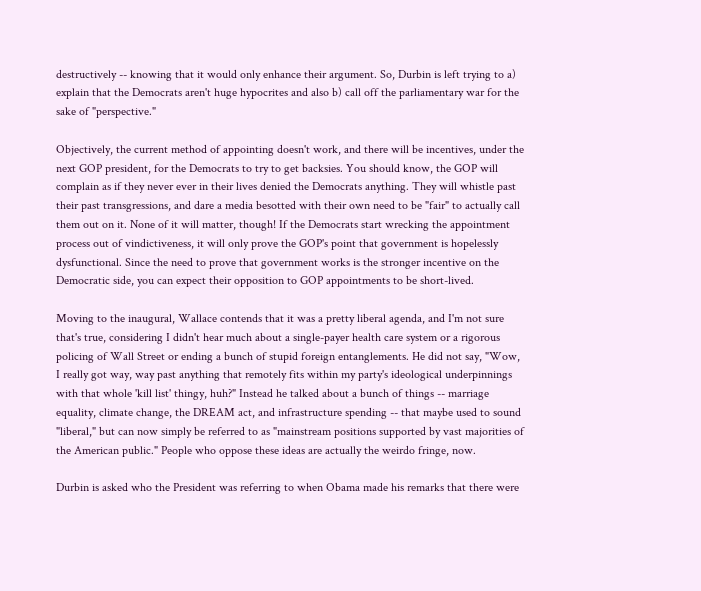destructively -- knowing that it would only enhance their argument. So, Durbin is left trying to a) explain that the Democrats aren't huge hypocrites and also b) call off the parliamentary war for the sake of "perspective."

Objectively, the current method of appointing doesn't work, and there will be incentives, under the next GOP president, for the Democrats to try to get backsies. You should know, the GOP will complain as if they never ever in their lives denied the Democrats anything. They will whistle past their past transgressions, and dare a media besotted with their own need to be "fair" to actually call them out on it. None of it will matter, though! If the Democrats start wrecking the appointment process out of vindictiveness, it will only prove the GOP's point that government is hopelessly dysfunctional. Since the need to prove that government works is the stronger incentive on the Democratic side, you can expect their opposition to GOP appointments to be short-lived.

Moving to the inaugural, Wallace contends that it was a pretty liberal agenda, and I'm not sure that's true, considering I didn't hear much about a single-payer health care system or a rigorous policing of Wall Street or ending a bunch of stupid foreign entanglements. He did not say, "Wow, I really got way, way past anything that remotely fits within my party's ideological underpinnings with that whole 'kill list' thingy, huh?" Instead he talked about a bunch of things -- marriage equality, climate change, the DREAM act, and infrastructure spending -- that maybe used to sound "liberal," but can now simply be referred to as "mainstream positions supported by vast majorities of the American public." People who oppose these ideas are actually the weirdo fringe, now.

Durbin is asked who the President was referring to when Obama made his remarks that there were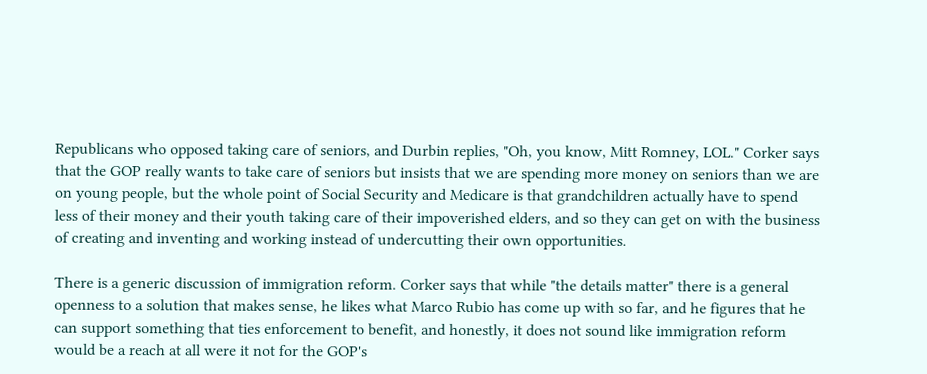Republicans who opposed taking care of seniors, and Durbin replies, "Oh, you know, Mitt Romney, LOL." Corker says that the GOP really wants to take care of seniors but insists that we are spending more money on seniors than we are on young people, but the whole point of Social Security and Medicare is that grandchildren actually have to spend less of their money and their youth taking care of their impoverished elders, and so they can get on with the business of creating and inventing and working instead of undercutting their own opportunities.

There is a generic discussion of immigration reform. Corker says that while "the details matter" there is a general openness to a solution that makes sense, he likes what Marco Rubio has come up with so far, and he figures that he can support something that ties enforcement to benefit, and honestly, it does not sound like immigration reform would be a reach at all were it not for the GOP's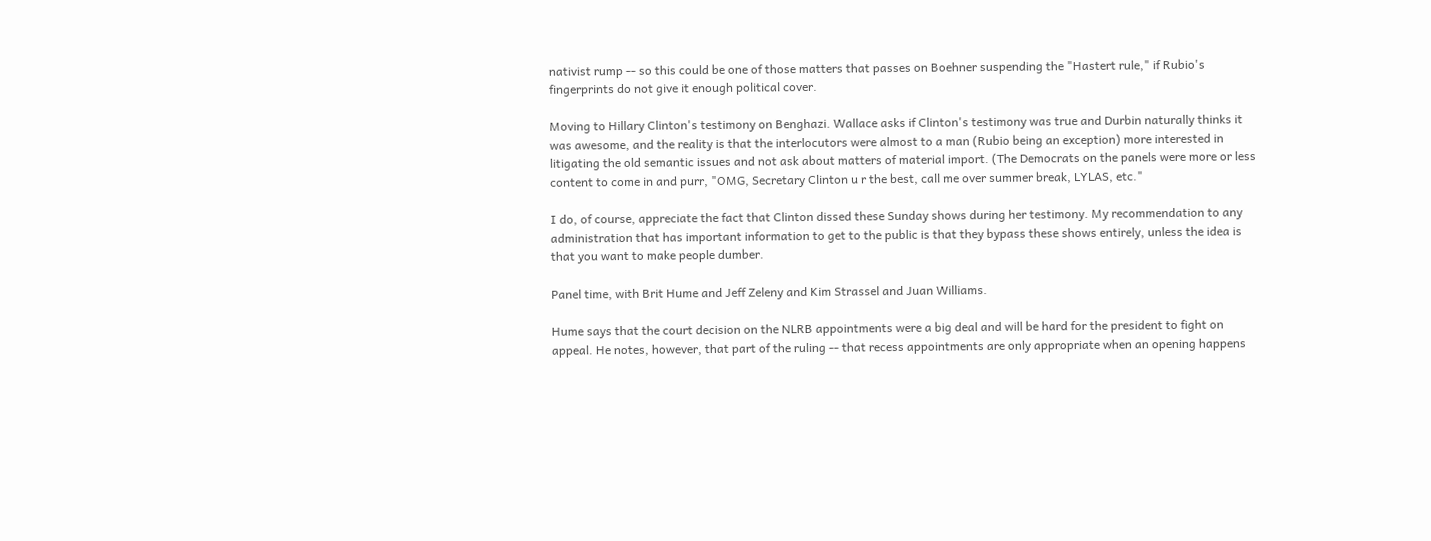nativist rump -- so this could be one of those matters that passes on Boehner suspending the "Hastert rule," if Rubio's fingerprints do not give it enough political cover.

Moving to Hillary Clinton's testimony on Benghazi. Wallace asks if Clinton's testimony was true and Durbin naturally thinks it was awesome, and the reality is that the interlocutors were almost to a man (Rubio being an exception) more interested in litigating the old semantic issues and not ask about matters of material import. (The Democrats on the panels were more or less content to come in and purr, "OMG, Secretary Clinton u r the best, call me over summer break, LYLAS, etc."

I do, of course, appreciate the fact that Clinton dissed these Sunday shows during her testimony. My recommendation to any administration that has important information to get to the public is that they bypass these shows entirely, unless the idea is that you want to make people dumber.

Panel time, with Brit Hume and Jeff Zeleny and Kim Strassel and Juan Williams.

Hume says that the court decision on the NLRB appointments were a big deal and will be hard for the president to fight on appeal. He notes, however, that part of the ruling -- that recess appointments are only appropriate when an opening happens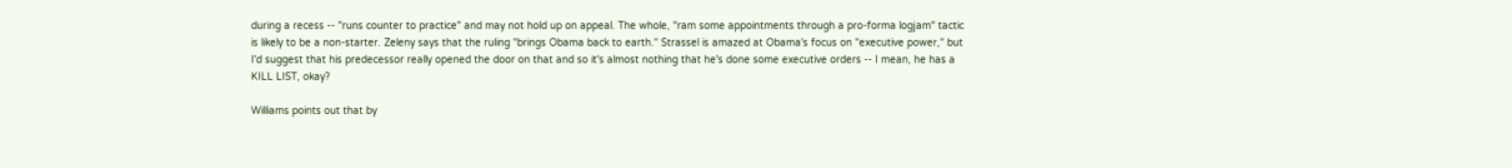during a recess -- "runs counter to practice" and may not hold up on appeal. The whole, "ram some appointments through a pro-forma logjam" tactic is likely to be a non-starter. Zeleny says that the ruling "brings Obama back to earth." Strassel is amazed at Obama's focus on "executive power," but I'd suggest that his predecessor really opened the door on that and so it's almost nothing that he's done some executive orders -- I mean, he has a KILL LIST, okay?

Williams points out that by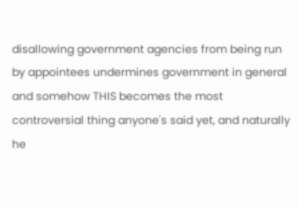disallowing government agencies from being run by appointees undermines government in general and somehow THIS becomes the most controversial thing anyone's said yet, and naturally he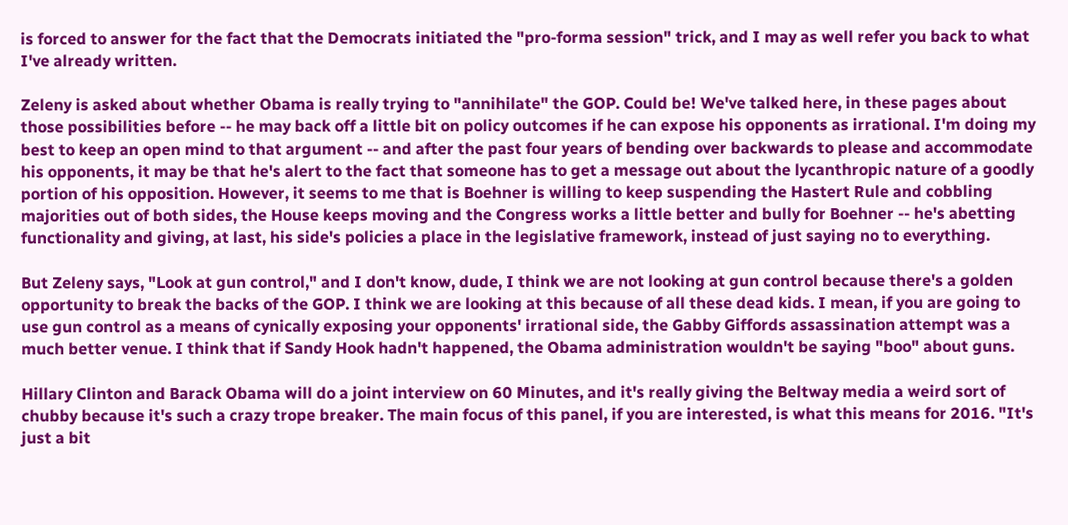is forced to answer for the fact that the Democrats initiated the "pro-forma session" trick, and I may as well refer you back to what I've already written.

Zeleny is asked about whether Obama is really trying to "annihilate" the GOP. Could be! We've talked here, in these pages about those possibilities before -- he may back off a little bit on policy outcomes if he can expose his opponents as irrational. I'm doing my best to keep an open mind to that argument -- and after the past four years of bending over backwards to please and accommodate his opponents, it may be that he's alert to the fact that someone has to get a message out about the lycanthropic nature of a goodly portion of his opposition. However, it seems to me that is Boehner is willing to keep suspending the Hastert Rule and cobbling majorities out of both sides, the House keeps moving and the Congress works a little better and bully for Boehner -- he's abetting functionality and giving, at last, his side's policies a place in the legislative framework, instead of just saying no to everything.

But Zeleny says, "Look at gun control," and I don't know, dude, I think we are not looking at gun control because there's a golden opportunity to break the backs of the GOP. I think we are looking at this because of all these dead kids. I mean, if you are going to use gun control as a means of cynically exposing your opponents' irrational side, the Gabby Giffords assassination attempt was a much better venue. I think that if Sandy Hook hadn't happened, the Obama administration wouldn't be saying "boo" about guns.

Hillary Clinton and Barack Obama will do a joint interview on 60 Minutes, and it's really giving the Beltway media a weird sort of chubby because it's such a crazy trope breaker. The main focus of this panel, if you are interested, is what this means for 2016. "It's just a bit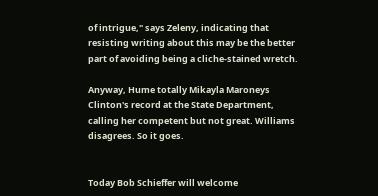of intrigue," says Zeleny, indicating that resisting writing about this may be the better part of avoiding being a cliche-stained wretch.

Anyway, Hume totally Mikayla Maroneys Clinton's record at the State Department, calling her competent but not great. Williams disagrees. So it goes.


Today Bob Schieffer will welcome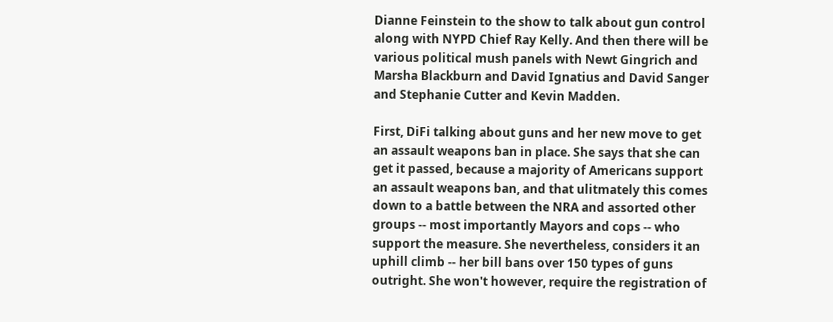Dianne Feinstein to the show to talk about gun control along with NYPD Chief Ray Kelly. And then there will be various political mush panels with Newt Gingrich and Marsha Blackburn and David Ignatius and David Sanger and Stephanie Cutter and Kevin Madden.

First, DiFi talking about guns and her new move to get an assault weapons ban in place. She says that she can get it passed, because a majority of Americans support an assault weapons ban, and that ulitmately this comes down to a battle between the NRA and assorted other groups -- most importantly Mayors and cops -- who support the measure. She nevertheless, considers it an uphill climb -- her bill bans over 150 types of guns outright. She won't however, require the registration of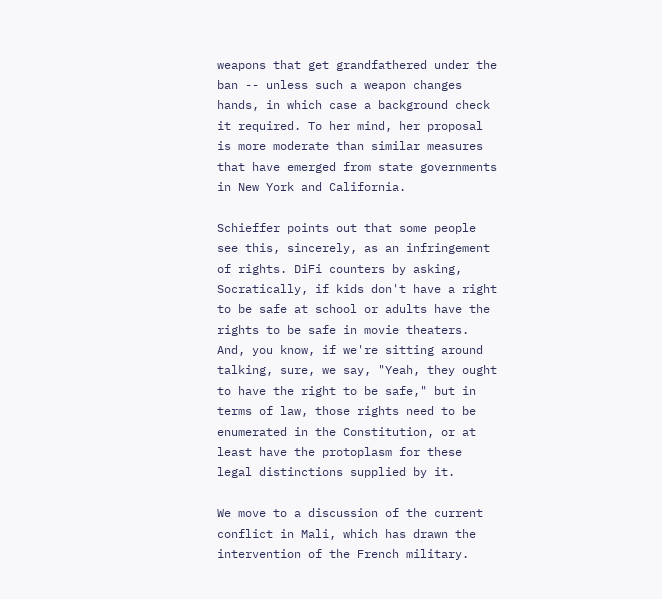weapons that get grandfathered under the ban -- unless such a weapon changes hands, in which case a background check it required. To her mind, her proposal is more moderate than similar measures that have emerged from state governments in New York and California.

Schieffer points out that some people see this, sincerely, as an infringement of rights. DiFi counters by asking, Socratically, if kids don't have a right to be safe at school or adults have the rights to be safe in movie theaters. And, you know, if we're sitting around talking, sure, we say, "Yeah, they ought to have the right to be safe," but in terms of law, those rights need to be enumerated in the Constitution, or at least have the protoplasm for these legal distinctions supplied by it.

We move to a discussion of the current conflict in Mali, which has drawn the intervention of the French military.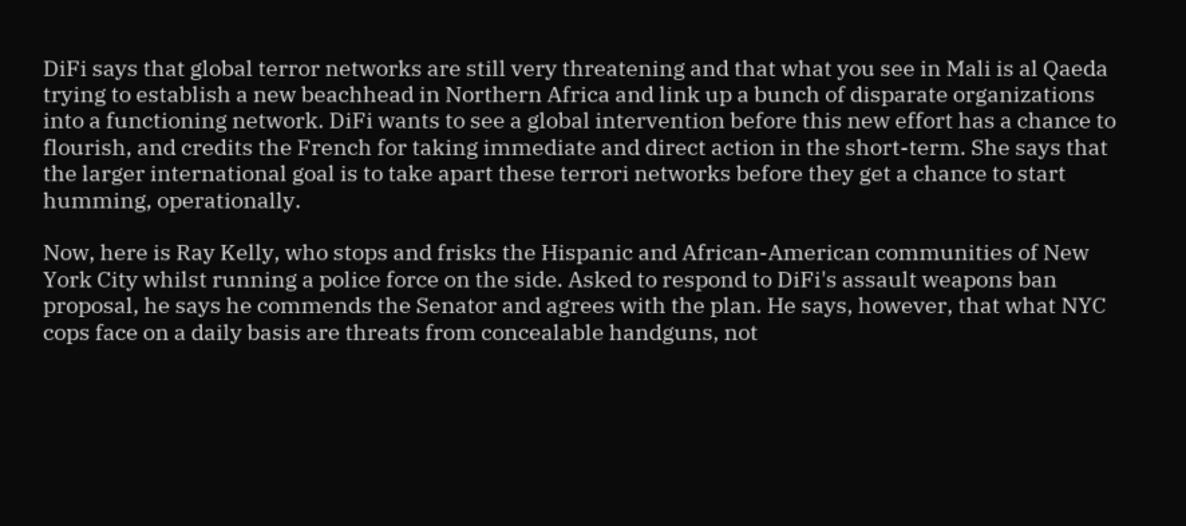DiFi says that global terror networks are still very threatening and that what you see in Mali is al Qaeda trying to establish a new beachhead in Northern Africa and link up a bunch of disparate organizations into a functioning network. DiFi wants to see a global intervention before this new effort has a chance to flourish, and credits the French for taking immediate and direct action in the short-term. She says that the larger international goal is to take apart these terrori networks before they get a chance to start humming, operationally.

Now, here is Ray Kelly, who stops and frisks the Hispanic and African-American communities of New York City whilst running a police force on the side. Asked to respond to DiFi's assault weapons ban proposal, he says he commends the Senator and agrees with the plan. He says, however, that what NYC cops face on a daily basis are threats from concealable handguns, not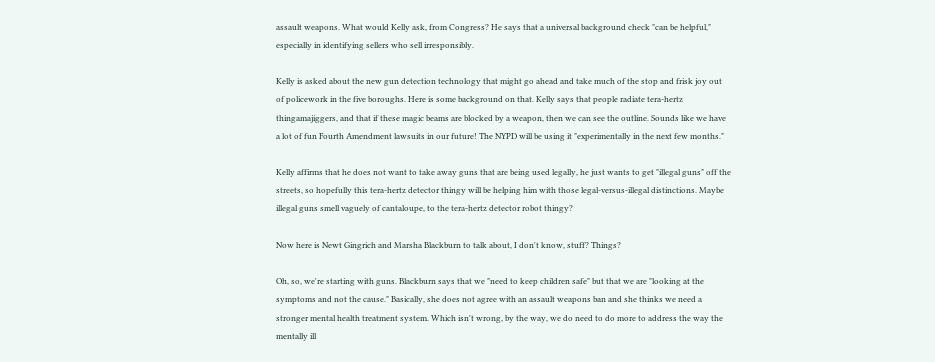assault weapons. What would Kelly ask, from Congress? He says that a universal background check "can be helpful," especially in identifying sellers who sell irresponsibly.

Kelly is asked about the new gun detection technology that might go ahead and take much of the stop and frisk joy out of policework in the five boroughs. Here is some background on that. Kelly says that people radiate tera-hertz thingamajiggers, and that if these magic beams are blocked by a weapon, then we can see the outline. Sounds like we have a lot of fun Fourth Amendment lawsuits in our future! The NYPD will be using it "experimentally in the next few months."

Kelly affirms that he does not want to take away guns that are being used legally, he just wants to get "illegal guns" off the streets, so hopefully this tera-hertz detector thingy will be helping him with those legal-versus-illegal distinctions. Maybe illegal guns smell vaguely of cantaloupe, to the tera-hertz detector robot thingy?

Now here is Newt Gingrich and Marsha Blackburn to talk about, I don't know, stuff? Things?

Oh, so, we're starting with guns. Blackburn says that we "need to keep children safe" but that we are "looking at the symptoms and not the cause." Basically, she does not agree with an assault weapons ban and she thinks we need a stronger mental health treatment system. Which isn't wrong, by the way, we do need to do more to address the way the mentally ill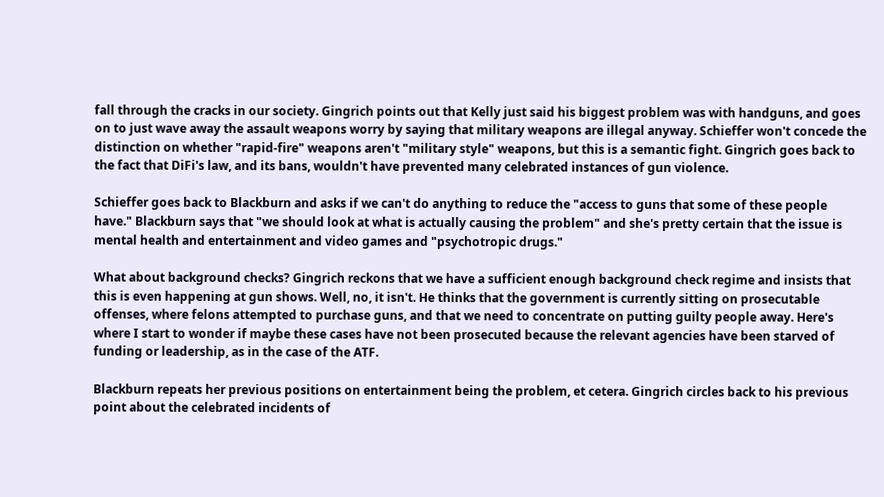fall through the cracks in our society. Gingrich points out that Kelly just said his biggest problem was with handguns, and goes on to just wave away the assault weapons worry by saying that military weapons are illegal anyway. Schieffer won't concede the distinction on whether "rapid-fire" weapons aren't "military style" weapons, but this is a semantic fight. Gingrich goes back to the fact that DiFi's law, and its bans, wouldn't have prevented many celebrated instances of gun violence.

Schieffer goes back to Blackburn and asks if we can't do anything to reduce the "access to guns that some of these people have." Blackburn says that "we should look at what is actually causing the problem" and she's pretty certain that the issue is mental health and entertainment and video games and "psychotropic drugs."

What about background checks? Gingrich reckons that we have a sufficient enough background check regime and insists that this is even happening at gun shows. Well, no, it isn't. He thinks that the government is currently sitting on prosecutable offenses, where felons attempted to purchase guns, and that we need to concentrate on putting guilty people away. Here's where I start to wonder if maybe these cases have not been prosecuted because the relevant agencies have been starved of funding or leadership, as in the case of the ATF.

Blackburn repeats her previous positions on entertainment being the problem, et cetera. Gingrich circles back to his previous point about the celebrated incidents of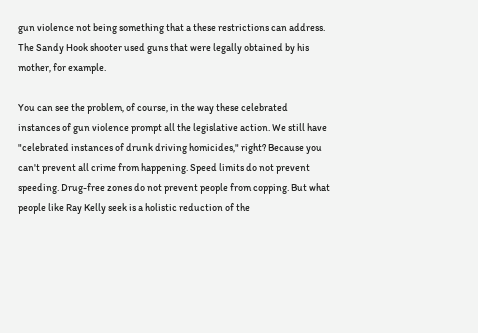gun violence not being something that a these restrictions can address. The Sandy Hook shooter used guns that were legally obtained by his mother, for example.

You can see the problem, of course, in the way these celebrated instances of gun violence prompt all the legislative action. We still have "celebrated instances of drunk driving homicides," right? Because you can't prevent all crime from happening. Speed limits do not prevent speeding. Drug-free zones do not prevent people from copping. But what people like Ray Kelly seek is a holistic reduction of the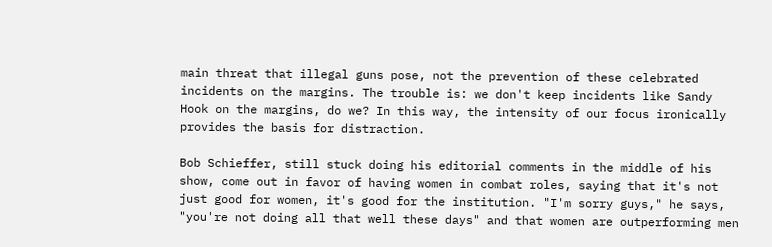main threat that illegal guns pose, not the prevention of these celebrated incidents on the margins. The trouble is: we don't keep incidents like Sandy Hook on the margins, do we? In this way, the intensity of our focus ironically provides the basis for distraction.

Bob Schieffer, still stuck doing his editorial comments in the middle of his show, come out in favor of having women in combat roles, saying that it's not just good for women, it's good for the institution. "I'm sorry guys," he says, "you're not doing all that well these days" and that women are outperforming men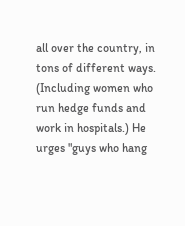all over the country, in tons of different ways. (Including women who run hedge funds and work in hospitals.) He urges "guys who hang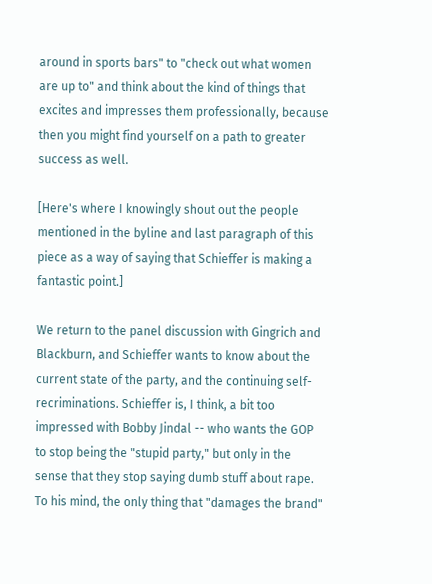around in sports bars" to "check out what women are up to" and think about the kind of things that excites and impresses them professionally, because then you might find yourself on a path to greater success as well.

[Here's where I knowingly shout out the people mentioned in the byline and last paragraph of this piece as a way of saying that Schieffer is making a fantastic point.]

We return to the panel discussion with Gingrich and Blackburn, and Schieffer wants to know about the current state of the party, and the continuing self-recriminations. Schieffer is, I think, a bit too impressed with Bobby Jindal -- who wants the GOP to stop being the "stupid party," but only in the sense that they stop saying dumb stuff about rape. To his mind, the only thing that "damages the brand"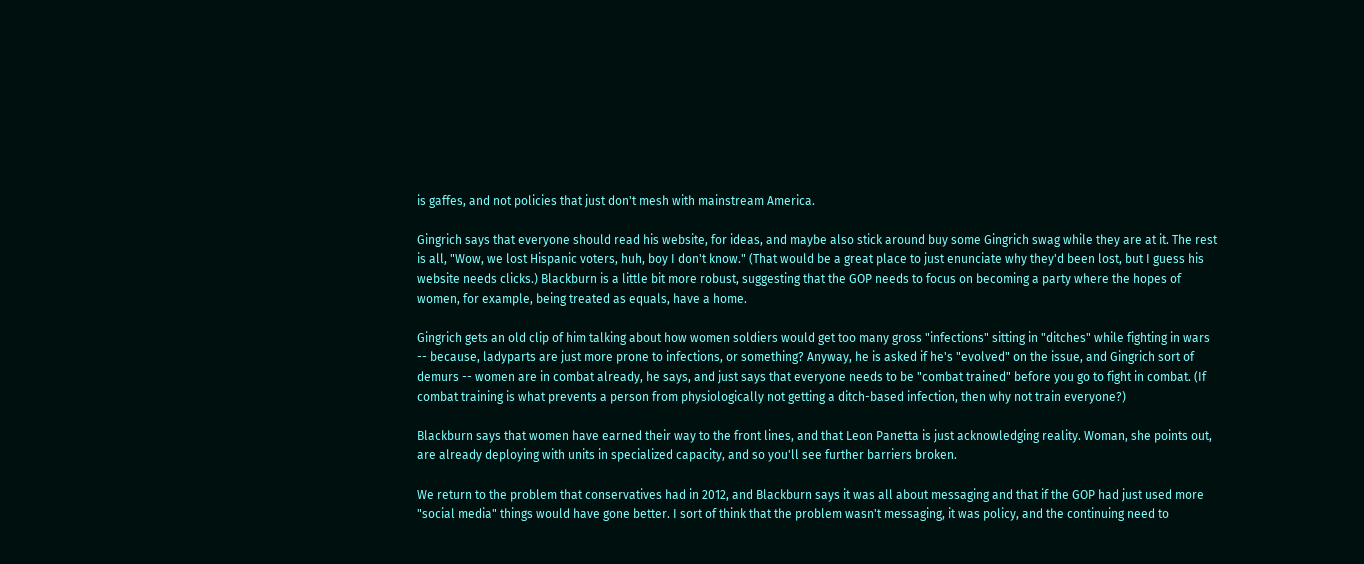is gaffes, and not policies that just don't mesh with mainstream America.

Gingrich says that everyone should read his website, for ideas, and maybe also stick around buy some Gingrich swag while they are at it. The rest is all, "Wow, we lost Hispanic voters, huh, boy I don't know." (That would be a great place to just enunciate why they'd been lost, but I guess his website needs clicks.) Blackburn is a little bit more robust, suggesting that the GOP needs to focus on becoming a party where the hopes of women, for example, being treated as equals, have a home.

Gingrich gets an old clip of him talking about how women soldiers would get too many gross "infections" sitting in "ditches" while fighting in wars -- because, ladyparts are just more prone to infections, or something? Anyway, he is asked if he's "evolved" on the issue, and Gingrich sort of demurs -- women are in combat already, he says, and just says that everyone needs to be "combat trained" before you go to fight in combat. (If combat training is what prevents a person from physiologically not getting a ditch-based infection, then why not train everyone?)

Blackburn says that women have earned their way to the front lines, and that Leon Panetta is just acknowledging reality. Woman, she points out, are already deploying with units in specialized capacity, and so you'll see further barriers broken.

We return to the problem that conservatives had in 2012, and Blackburn says it was all about messaging and that if the GOP had just used more "social media" things would have gone better. I sort of think that the problem wasn't messaging, it was policy, and the continuing need to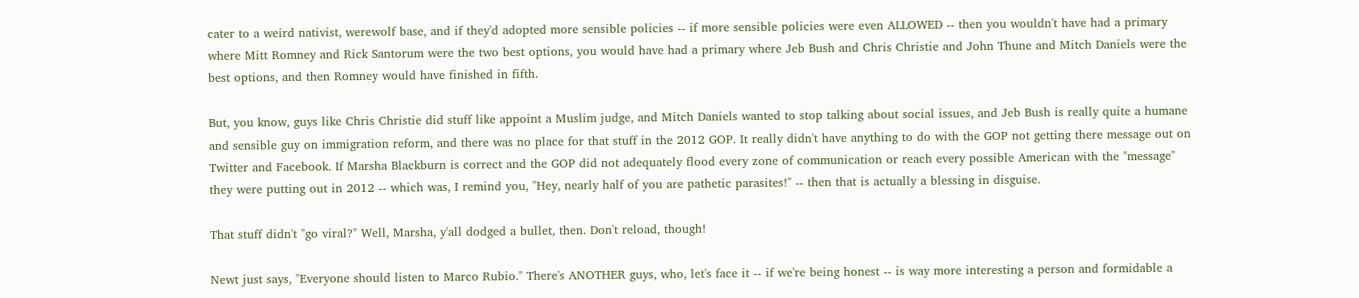cater to a weird nativist, werewolf base, and if they'd adopted more sensible policies -- if more sensible policies were even ALLOWED -- then you wouldn't have had a primary where Mitt Romney and Rick Santorum were the two best options, you would have had a primary where Jeb Bush and Chris Christie and John Thune and Mitch Daniels were the best options, and then Romney would have finished in fifth.

But, you know, guys like Chris Christie did stuff like appoint a Muslim judge, and Mitch Daniels wanted to stop talking about social issues, and Jeb Bush is really quite a humane and sensible guy on immigration reform, and there was no place for that stuff in the 2012 GOP. It really didn't have anything to do with the GOP not getting there message out on Twitter and Facebook. If Marsha Blackburn is correct and the GOP did not adequately flood every zone of communication or reach every possible American with the "message" they were putting out in 2012 -- which was, I remind you, "Hey, nearly half of you are pathetic parasites!" -- then that is actually a blessing in disguise.

That stuff didn't "go viral?" Well, Marsha, y'all dodged a bullet, then. Don't reload, though!

Newt just says, "Everyone should listen to Marco Rubio." There's ANOTHER guys, who, let's face it -- if we're being honest -- is way more interesting a person and formidable a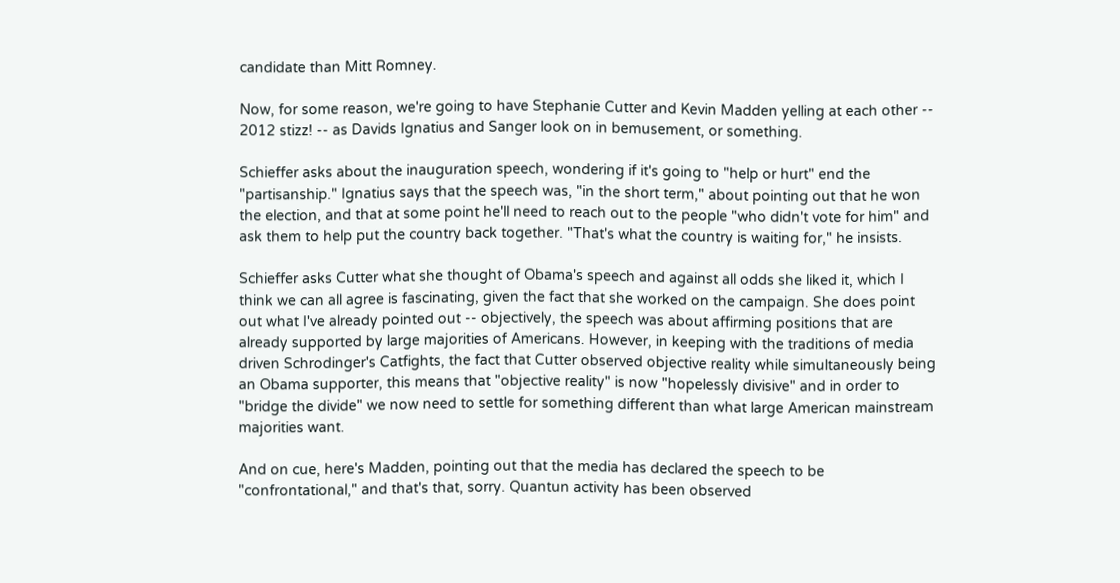candidate than Mitt Romney.

Now, for some reason, we're going to have Stephanie Cutter and Kevin Madden yelling at each other -- 2012 stizz! -- as Davids Ignatius and Sanger look on in bemusement, or something.

Schieffer asks about the inauguration speech, wondering if it's going to "help or hurt" end the "partisanship." Ignatius says that the speech was, "in the short term," about pointing out that he won the election, and that at some point he'll need to reach out to the people "who didn't vote for him" and ask them to help put the country back together. "That's what the country is waiting for," he insists.

Schieffer asks Cutter what she thought of Obama's speech and against all odds she liked it, which I think we can all agree is fascinating, given the fact that she worked on the campaign. She does point out what I've already pointed out -- objectively, the speech was about affirming positions that are already supported by large majorities of Americans. However, in keeping with the traditions of media driven Schrodinger's Catfights, the fact that Cutter observed objective reality while simultaneously being an Obama supporter, this means that "objective reality" is now "hopelessly divisive" and in order to "bridge the divide" we now need to settle for something different than what large American mainstream majorities want.

And on cue, here's Madden, pointing out that the media has declared the speech to be "confrontational," and that's that, sorry. Quantun activity has been observed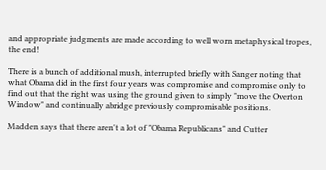and appropriate judgments are made according to well worn metaphysical tropes, the end!

There is a bunch of additional mush, interrupted briefly with Sanger noting that what Obama did in the first four years was compromise and compromise only to find out that the right was using the ground given to simply "move the Overton Window" and continually abridge previously compromisable positions.

Madden says that there aren't a lot of "Obama Republicans" and Cutter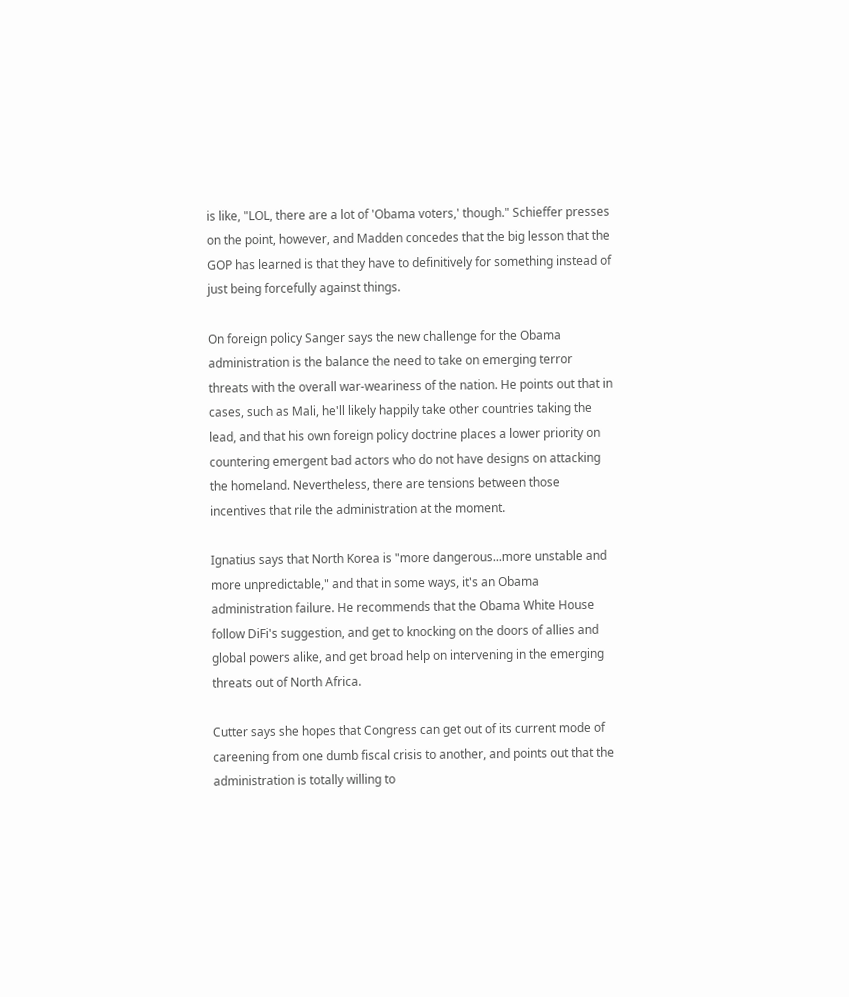is like, "LOL, there are a lot of 'Obama voters,' though." Schieffer presses on the point, however, and Madden concedes that the big lesson that the GOP has learned is that they have to definitively for something instead of just being forcefully against things.

On foreign policy Sanger says the new challenge for the Obama administration is the balance the need to take on emerging terror threats with the overall war-weariness of the nation. He points out that in cases, such as Mali, he'll likely happily take other countries taking the lead, and that his own foreign policy doctrine places a lower priority on countering emergent bad actors who do not have designs on attacking the homeland. Nevertheless, there are tensions between those incentives that rile the administration at the moment.

Ignatius says that North Korea is "more dangerous...more unstable and more unpredictable," and that in some ways, it's an Obama administration failure. He recommends that the Obama White House follow DiFi's suggestion, and get to knocking on the doors of allies and global powers alike, and get broad help on intervening in the emerging threats out of North Africa.

Cutter says she hopes that Congress can get out of its current mode of careening from one dumb fiscal crisis to another, and points out that the administration is totally willing to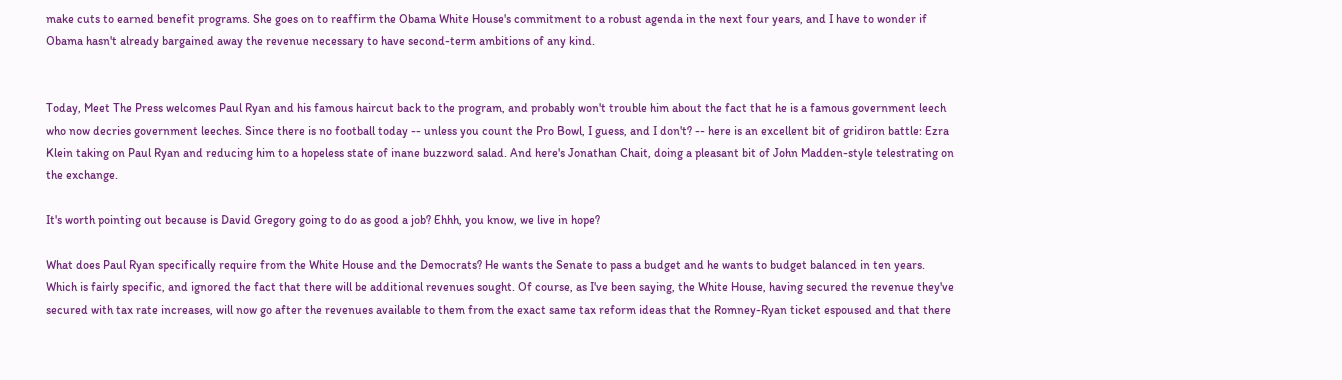make cuts to earned benefit programs. She goes on to reaffirm the Obama White House's commitment to a robust agenda in the next four years, and I have to wonder if Obama hasn't already bargained away the revenue necessary to have second-term ambitions of any kind.


Today, Meet The Press welcomes Paul Ryan and his famous haircut back to the program, and probably won't trouble him about the fact that he is a famous government leech who now decries government leeches. Since there is no football today -- unless you count the Pro Bowl, I guess, and I don't? -- here is an excellent bit of gridiron battle: Ezra Klein taking on Paul Ryan and reducing him to a hopeless state of inane buzzword salad. And here's Jonathan Chait, doing a pleasant bit of John Madden-style telestrating on the exchange.

It's worth pointing out because is David Gregory going to do as good a job? Ehhh, you know, we live in hope?

What does Paul Ryan specifically require from the White House and the Democrats? He wants the Senate to pass a budget and he wants to budget balanced in ten years. Which is fairly specific, and ignored the fact that there will be additional revenues sought. Of course, as I've been saying, the White House, having secured the revenue they've secured with tax rate increases, will now go after the revenues available to them from the exact same tax reform ideas that the Romney-Ryan ticket espoused and that there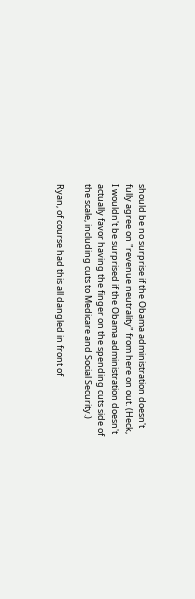should be no surprise if the Obama administration doesn't fully agree on "revenue neutrality" from here on out. (Heck, I wouldn't be surprised if the Obama administration doesn't actually favor having the finger on the spending cuts side of the scale, including cuts to Medicare and Social Security.)

Ryan, of course had this all dangled in front of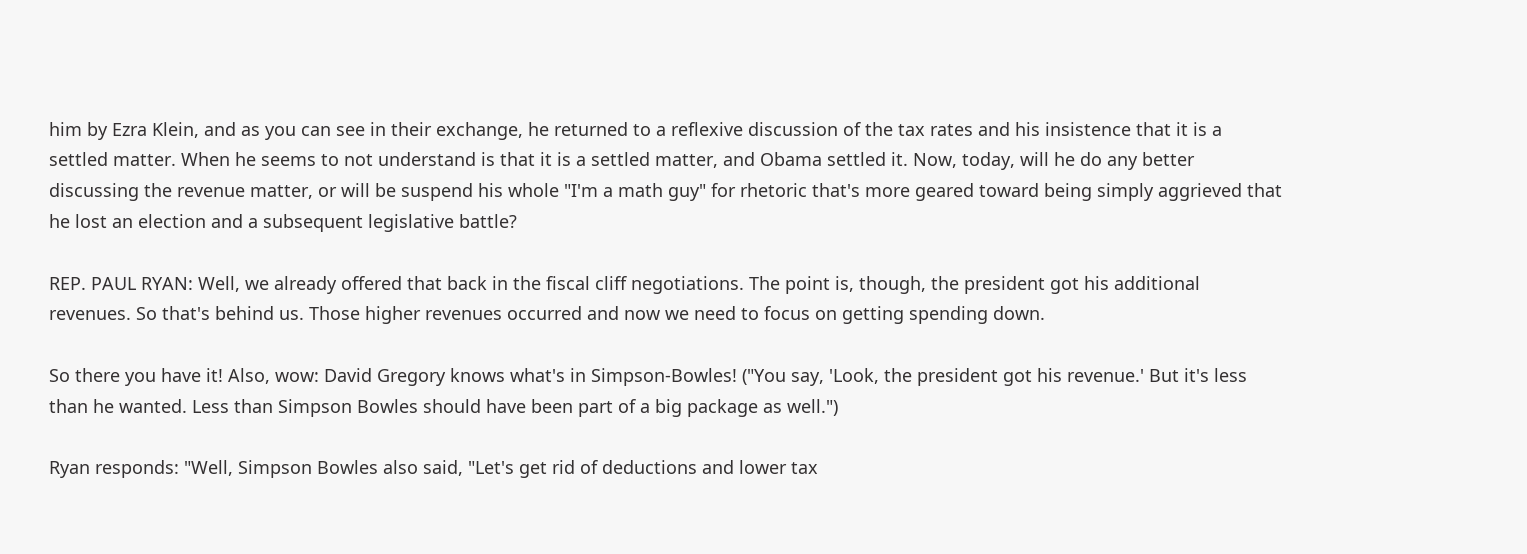him by Ezra Klein, and as you can see in their exchange, he returned to a reflexive discussion of the tax rates and his insistence that it is a settled matter. When he seems to not understand is that it is a settled matter, and Obama settled it. Now, today, will he do any better discussing the revenue matter, or will be suspend his whole "I'm a math guy" for rhetoric that's more geared toward being simply aggrieved that he lost an election and a subsequent legislative battle?

REP. PAUL RYAN: Well, we already offered that back in the fiscal cliff negotiations. The point is, though, the president got his additional revenues. So that's behind us. Those higher revenues occurred and now we need to focus on getting spending down.

So there you have it! Also, wow: David Gregory knows what's in Simpson-Bowles! ("You say, 'Look, the president got his revenue.' But it's less than he wanted. Less than Simpson Bowles should have been part of a big package as well.")

Ryan responds: "Well, Simpson Bowles also said, "Let's get rid of deductions and lower tax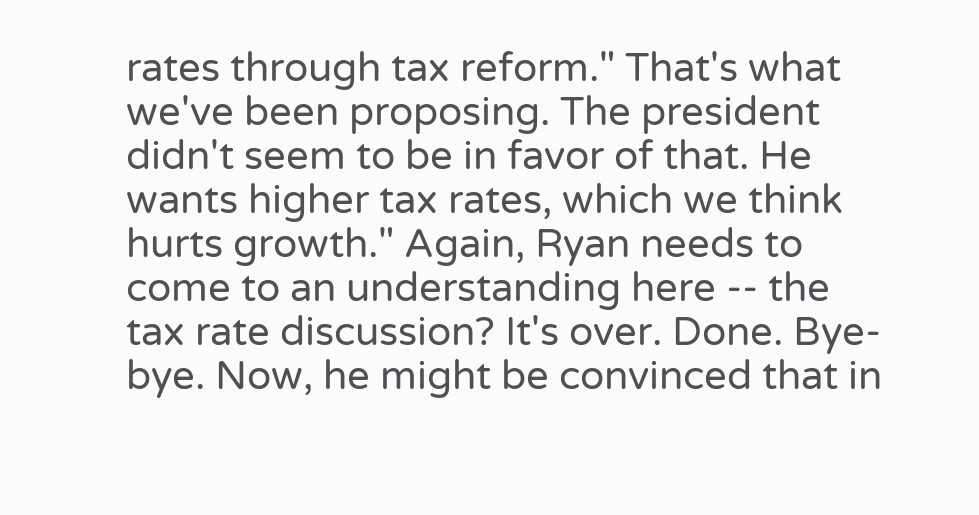rates through tax reform." That's what we've been proposing. The president didn't seem to be in favor of that. He wants higher tax rates, which we think hurts growth." Again, Ryan needs to come to an understanding here -- the tax rate discussion? It's over. Done. Bye-bye. Now, he might be convinced that in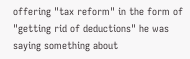offering "tax reform" in the form of "getting rid of deductions" he was saying something about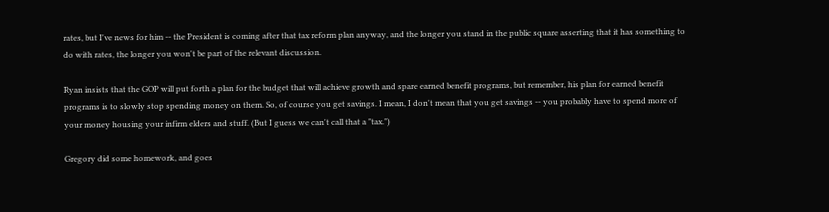rates, but I've news for him -- the President is coming after that tax reform plan anyway, and the longer you stand in the public square asserting that it has something to do with rates, the longer you won't be part of the relevant discussion.

Ryan insists that the GOP will put forth a plan for the budget that will achieve growth and spare earned benefit programs, but remember, his plan for earned benefit programs is to slowly stop spending money on them. So, of course you get savings. I mean, I don't mean that you get savings -- you probably have to spend more of your money housing your infirm elders and stuff. (But I guess we can't call that a "tax.")

Gregory did some homework, and goes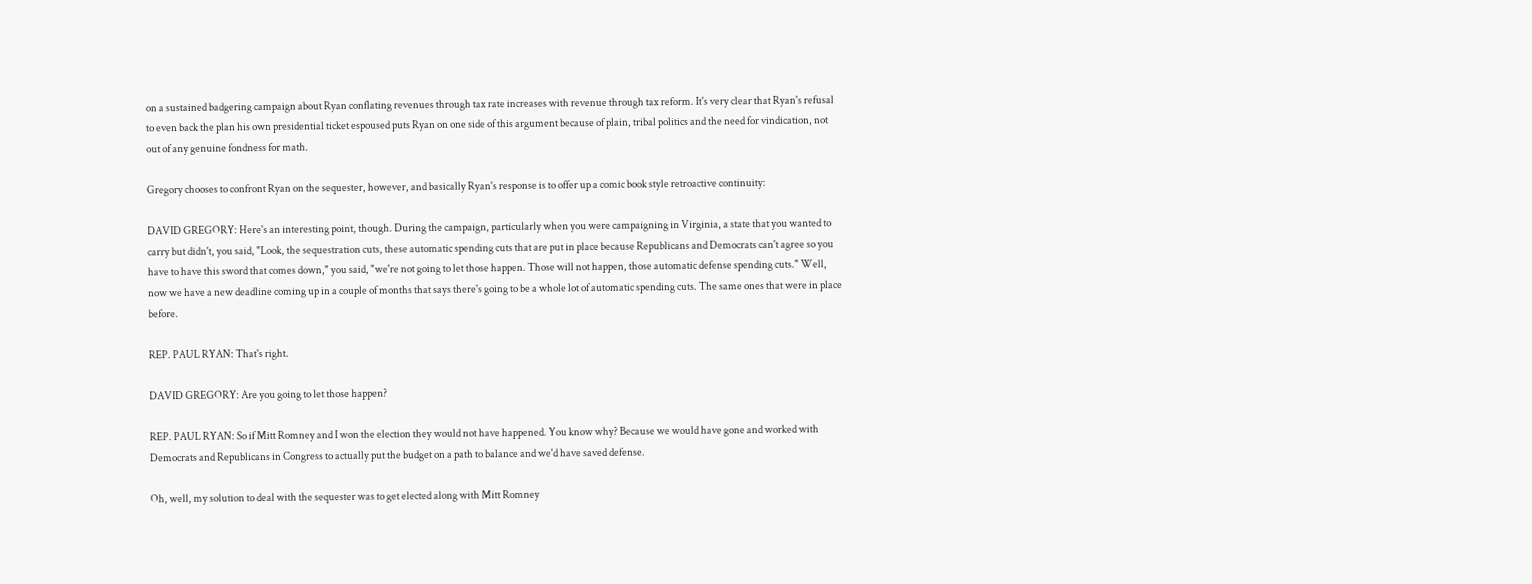on a sustained badgering campaign about Ryan conflating revenues through tax rate increases with revenue through tax reform. It's very clear that Ryan's refusal to even back the plan his own presidential ticket espoused puts Ryan on one side of this argument because of plain, tribal politics and the need for vindication, not out of any genuine fondness for math.

Gregory chooses to confront Ryan on the sequester, however, and basically Ryan's response is to offer up a comic book style retroactive continuity:

DAVID GREGORY: Here's an interesting point, though. During the campaign, particularly when you were campaigning in Virginia, a state that you wanted to carry but didn't, you said, "Look, the sequestration cuts, these automatic spending cuts that are put in place because Republicans and Democrats can't agree so you have to have this sword that comes down," you said, "we're not going to let those happen. Those will not happen, those automatic defense spending cuts." Well, now we have a new deadline coming up in a couple of months that says there's going to be a whole lot of automatic spending cuts. The same ones that were in place before.

REP. PAUL RYAN: That's right.

DAVID GREGORY: Are you going to let those happen?

REP. PAUL RYAN: So if Mitt Romney and I won the election they would not have happened. You know why? Because we would have gone and worked with Democrats and Republicans in Congress to actually put the budget on a path to balance and we'd have saved defense.

Oh, well, my solution to deal with the sequester was to get elected along with Mitt Romney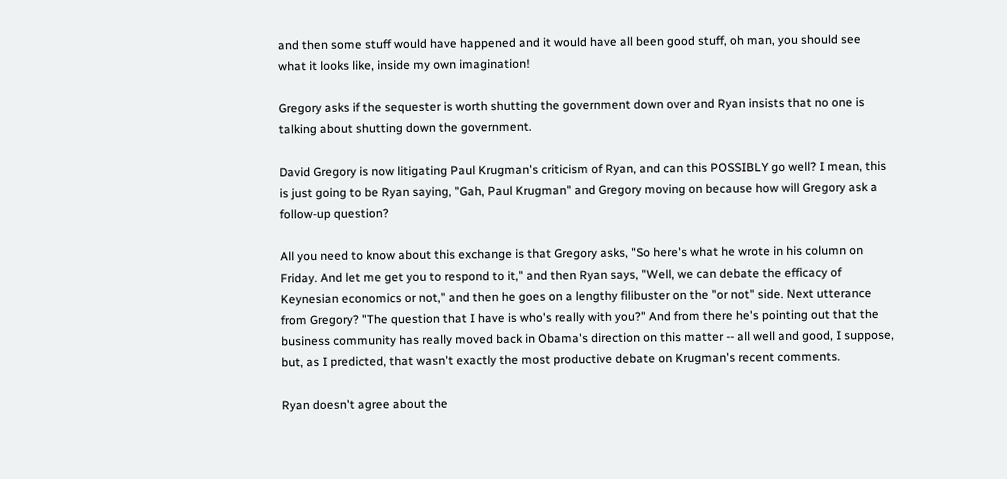and then some stuff would have happened and it would have all been good stuff, oh man, you should see what it looks like, inside my own imagination!

Gregory asks if the sequester is worth shutting the government down over and Ryan insists that no one is talking about shutting down the government.

David Gregory is now litigating Paul Krugman's criticism of Ryan, and can this POSSIBLY go well? I mean, this is just going to be Ryan saying, "Gah, Paul Krugman" and Gregory moving on because how will Gregory ask a follow-up question?

All you need to know about this exchange is that Gregory asks, "So here's what he wrote in his column on Friday. And let me get you to respond to it," and then Ryan says, "Well, we can debate the efficacy of Keynesian economics or not," and then he goes on a lengthy filibuster on the "or not" side. Next utterance from Gregory? "The question that I have is who's really with you?" And from there he's pointing out that the business community has really moved back in Obama's direction on this matter -- all well and good, I suppose, but, as I predicted, that wasn't exactly the most productive debate on Krugman's recent comments.

Ryan doesn't agree about the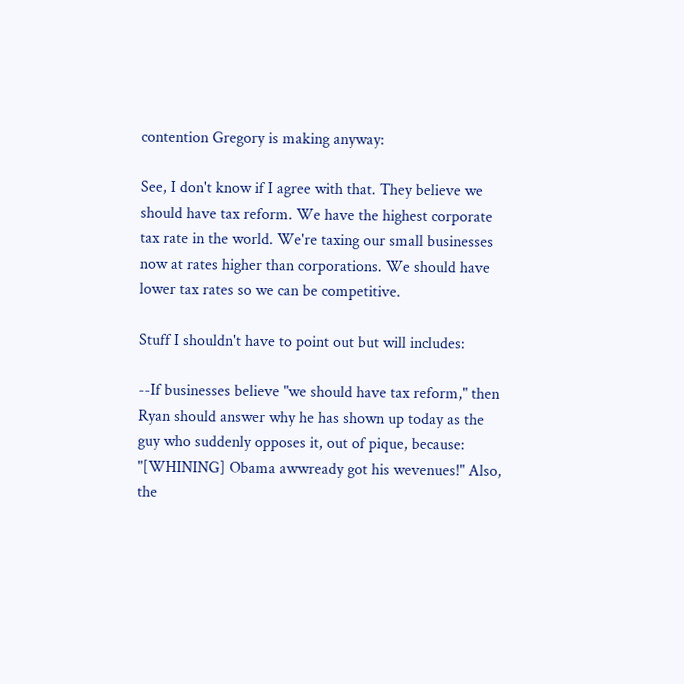contention Gregory is making anyway:

See, I don't know if I agree with that. They believe we should have tax reform. We have the highest corporate tax rate in the world. We're taxing our small businesses now at rates higher than corporations. We should have lower tax rates so we can be competitive.

Stuff I shouldn't have to point out but will includes:

--If businesses believe "we should have tax reform," then Ryan should answer why he has shown up today as the guy who suddenly opposes it, out of pique, because: "[WHINING] Obama awwready got his wevenues!" Also, the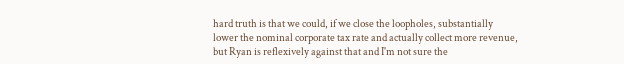hard truth is that we could, if we close the loopholes, substantially lower the nominal corporate tax rate and actually collect more revenue, but Ryan is reflexively against that and I'm not sure the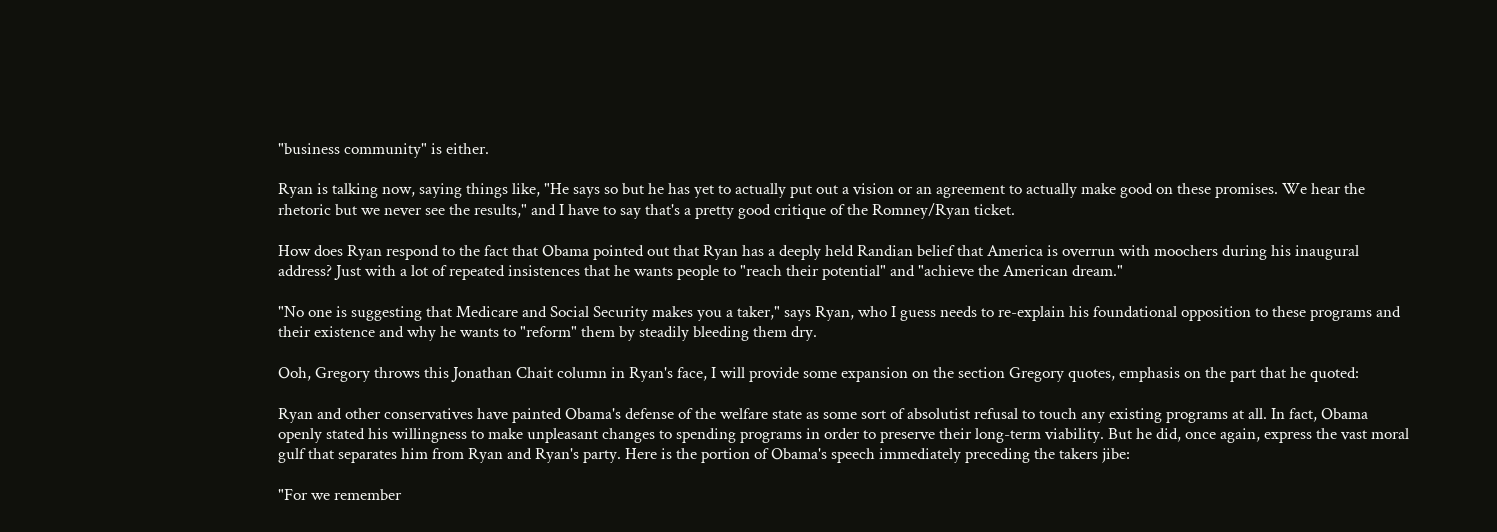"business community" is either.

Ryan is talking now, saying things like, "He says so but he has yet to actually put out a vision or an agreement to actually make good on these promises. We hear the rhetoric but we never see the results," and I have to say that's a pretty good critique of the Romney/Ryan ticket.

How does Ryan respond to the fact that Obama pointed out that Ryan has a deeply held Randian belief that America is overrun with moochers during his inaugural address? Just with a lot of repeated insistences that he wants people to "reach their potential" and "achieve the American dream."

"No one is suggesting that Medicare and Social Security makes you a taker," says Ryan, who I guess needs to re-explain his foundational opposition to these programs and their existence and why he wants to "reform" them by steadily bleeding them dry.

Ooh, Gregory throws this Jonathan Chait column in Ryan's face, I will provide some expansion on the section Gregory quotes, emphasis on the part that he quoted:

Ryan and other conservatives have painted Obama's defense of the welfare state as some sort of absolutist refusal to touch any existing programs at all. In fact, Obama openly stated his willingness to make unpleasant changes to spending programs in order to preserve their long-term viability. But he did, once again, express the vast moral gulf that separates him from Ryan and Ryan's party. Here is the portion of Obama's speech immediately preceding the takers jibe:

"For we remember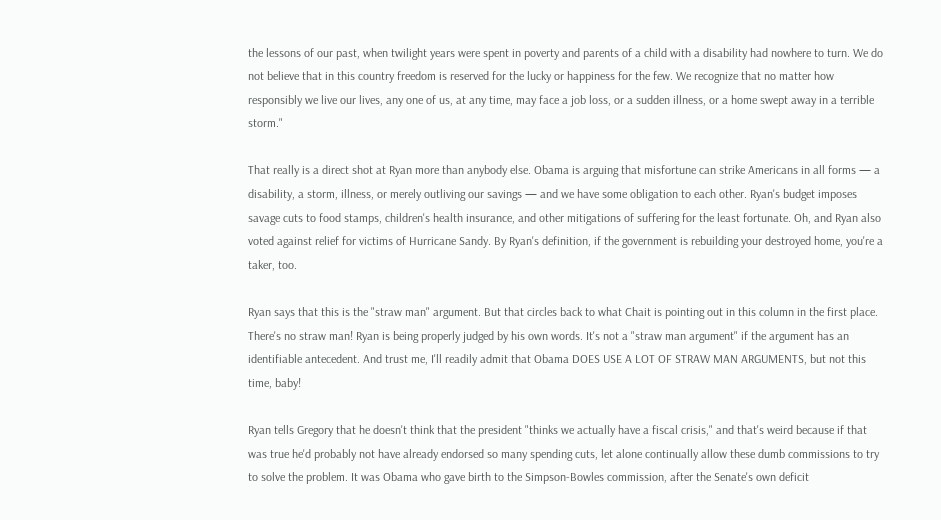the lessons of our past, when twilight years were spent in poverty and parents of a child with a disability had nowhere to turn. We do not believe that in this country freedom is reserved for the lucky or happiness for the few. We recognize that no matter how responsibly we live our lives, any one of us, at any time, may face a job loss, or a sudden illness, or a home swept away in a terrible storm."

That really is a direct shot at Ryan more than anybody else. Obama is arguing that misfortune can strike Americans in all forms — a disability, a storm, illness, or merely outliving our savings — and we have some obligation to each other. Ryan's budget imposes savage cuts to food stamps, children's health insurance, and other mitigations of suffering for the least fortunate. Oh, and Ryan also voted against relief for victims of Hurricane Sandy. By Ryan's definition, if the government is rebuilding your destroyed home, you're a taker, too.

Ryan says that this is the "straw man" argument. But that circles back to what Chait is pointing out in this column in the first place. There's no straw man! Ryan is being properly judged by his own words. It's not a "straw man argument" if the argument has an identifiable antecedent. And trust me, I'll readily admit that Obama DOES USE A LOT OF STRAW MAN ARGUMENTS, but not this time, baby!

Ryan tells Gregory that he doesn't think that the president "thinks we actually have a fiscal crisis," and that's weird because if that was true he'd probably not have already endorsed so many spending cuts, let alone continually allow these dumb commissions to try to solve the problem. It was Obama who gave birth to the Simpson-Bowles commission, after the Senate's own deficit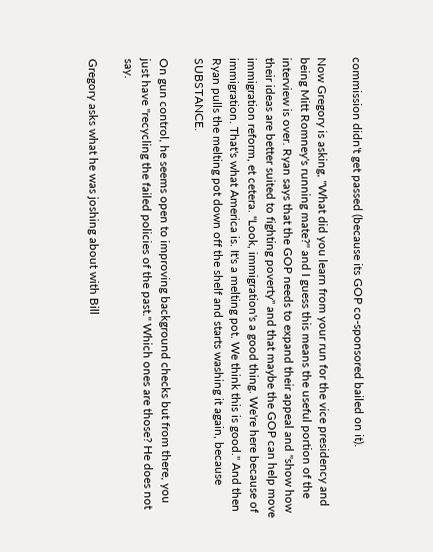commission didn't get passed (because its GOP co-sponsored bailed on it).

Now Gregory is asking, "What did you learn from your run for the vice presidency and being Mitt Romney's running mate?" and I guess this means the useful portion of the interview is over. Ryan says that the GOP needs to expand their appeal and "show how their ideas are better suited to fighting poverty" and that maybe the GOP can help move immigration reform, et cetera. "Look, immigration's a good thing. We're here because of immigration. That's what America is. It's a melting pot. We think this is good." And then Ryan pulls the melting pot down off the shelf and starts washing it again, because SUBSTANCE.

On gun control, he seems open to improving background checks but from there, you just have "recycling the failed policies of the past." Which ones are those? He does not say.

Gregory asks what he was joshing about with Bill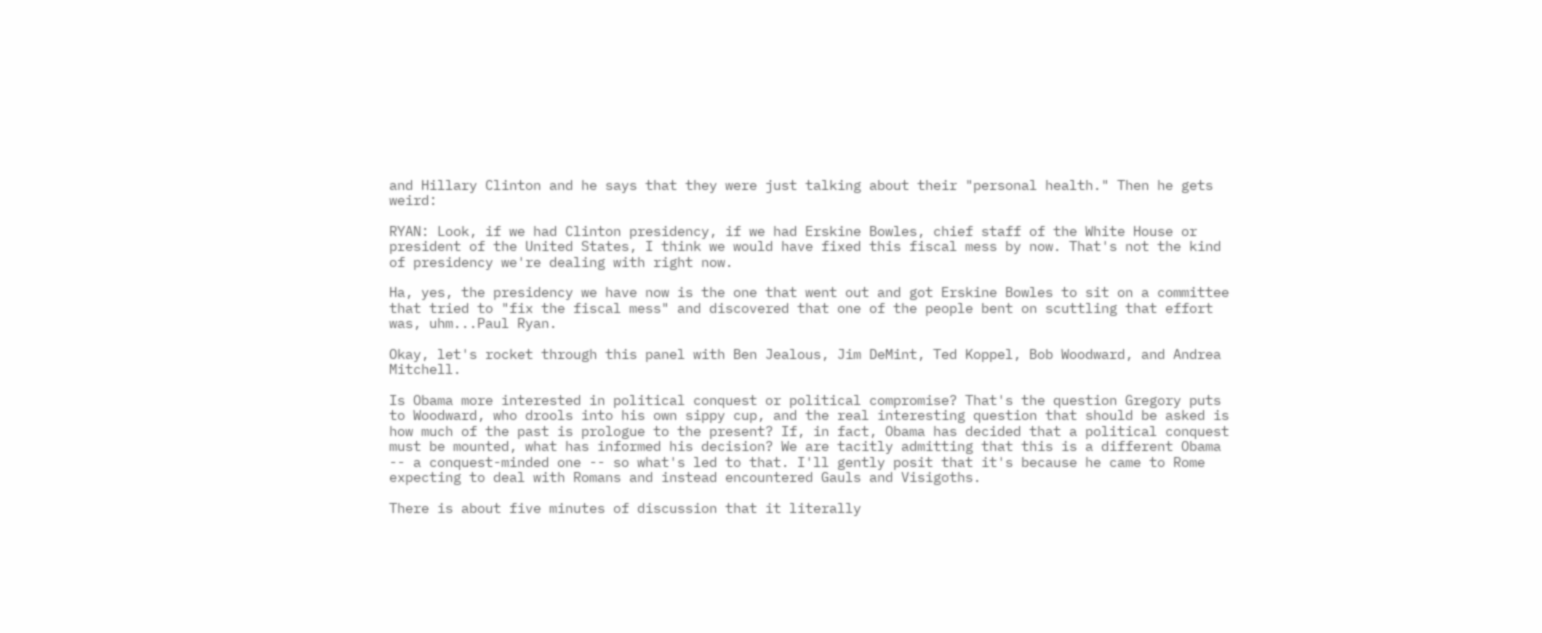and Hillary Clinton and he says that they were just talking about their "personal health." Then he gets weird:

RYAN: Look, if we had Clinton presidency, if we had Erskine Bowles, chief staff of the White House or president of the United States, I think we would have fixed this fiscal mess by now. That's not the kind of presidency we're dealing with right now.

Ha, yes, the presidency we have now is the one that went out and got Erskine Bowles to sit on a committee that tried to "fix the fiscal mess" and discovered that one of the people bent on scuttling that effort was, uhm...Paul Ryan.

Okay, let's rocket through this panel with Ben Jealous, Jim DeMint, Ted Koppel, Bob Woodward, and Andrea Mitchell.

Is Obama more interested in political conquest or political compromise? That's the question Gregory puts to Woodward, who drools into his own sippy cup, and the real interesting question that should be asked is how much of the past is prologue to the present? If, in fact, Obama has decided that a political conquest must be mounted, what has informed his decision? We are tacitly admitting that this is a different Obama -- a conquest-minded one -- so what's led to that. I'll gently posit that it's because he came to Rome expecting to deal with Romans and instead encountered Gauls and Visigoths.

There is about five minutes of discussion that it literally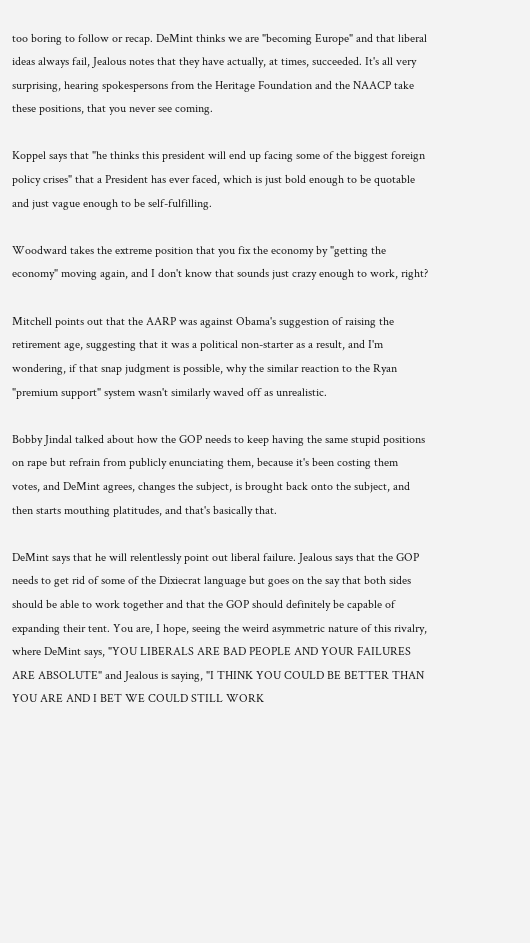too boring to follow or recap. DeMint thinks we are "becoming Europe" and that liberal ideas always fail, Jealous notes that they have actually, at times, succeeded. It's all very surprising, hearing spokespersons from the Heritage Foundation and the NAACP take these positions, that you never see coming.

Koppel says that "he thinks this president will end up facing some of the biggest foreign policy crises" that a President has ever faced, which is just bold enough to be quotable and just vague enough to be self-fulfilling.

Woodward takes the extreme position that you fix the economy by "getting the economy" moving again, and I don't know that sounds just crazy enough to work, right?

Mitchell points out that the AARP was against Obama's suggestion of raising the retirement age, suggesting that it was a political non-starter as a result, and I'm wondering, if that snap judgment is possible, why the similar reaction to the Ryan "premium support" system wasn't similarly waved off as unrealistic.

Bobby Jindal talked about how the GOP needs to keep having the same stupid positions on rape but refrain from publicly enunciating them, because it's been costing them votes, and DeMint agrees, changes the subject, is brought back onto the subject, and then starts mouthing platitudes, and that's basically that.

DeMint says that he will relentlessly point out liberal failure. Jealous says that the GOP needs to get rid of some of the Dixiecrat language but goes on the say that both sides should be able to work together and that the GOP should definitely be capable of expanding their tent. You are, I hope, seeing the weird asymmetric nature of this rivalry, where DeMint says, "YOU LIBERALS ARE BAD PEOPLE AND YOUR FAILURES ARE ABSOLUTE" and Jealous is saying, "I THINK YOU COULD BE BETTER THAN YOU ARE AND I BET WE COULD STILL WORK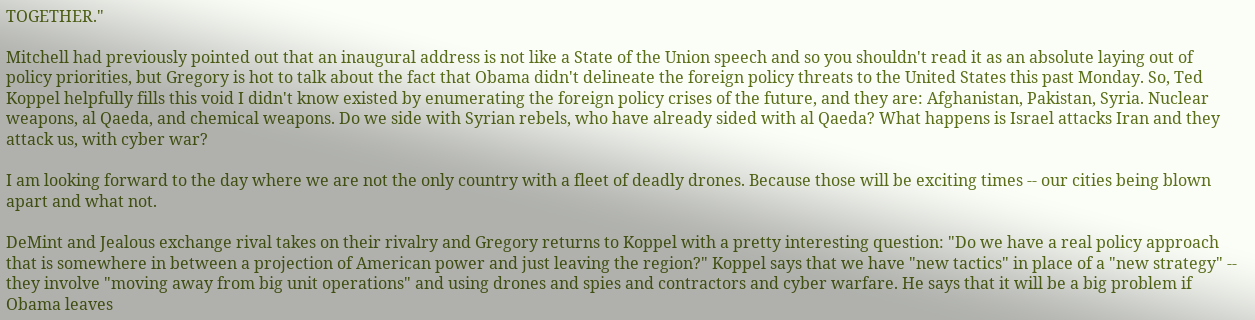TOGETHER."

Mitchell had previously pointed out that an inaugural address is not like a State of the Union speech and so you shouldn't read it as an absolute laying out of policy priorities, but Gregory is hot to talk about the fact that Obama didn't delineate the foreign policy threats to the United States this past Monday. So, Ted Koppel helpfully fills this void I didn't know existed by enumerating the foreign policy crises of the future, and they are: Afghanistan, Pakistan, Syria. Nuclear weapons, al Qaeda, and chemical weapons. Do we side with Syrian rebels, who have already sided with al Qaeda? What happens is Israel attacks Iran and they attack us, with cyber war?

I am looking forward to the day where we are not the only country with a fleet of deadly drones. Because those will be exciting times -- our cities being blown apart and what not.

DeMint and Jealous exchange rival takes on their rivalry and Gregory returns to Koppel with a pretty interesting question: "Do we have a real policy approach that is somewhere in between a projection of American power and just leaving the region?" Koppel says that we have "new tactics" in place of a "new strategy" -- they involve "moving away from big unit operations" and using drones and spies and contractors and cyber warfare. He says that it will be a big problem if Obama leaves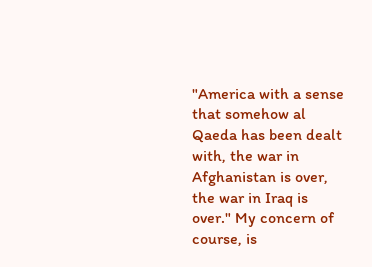"America with a sense that somehow al Qaeda has been dealt with, the war in Afghanistan is over, the war in Iraq is over." My concern of course, is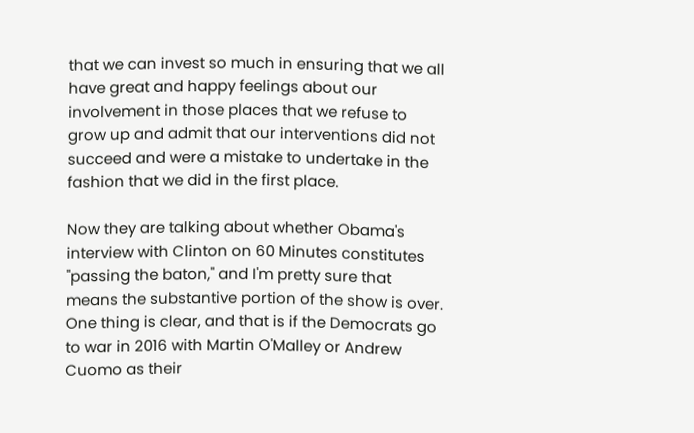that we can invest so much in ensuring that we all have great and happy feelings about our involvement in those places that we refuse to grow up and admit that our interventions did not succeed and were a mistake to undertake in the fashion that we did in the first place.

Now they are talking about whether Obama's interview with Clinton on 60 Minutes constitutes "passing the baton," and I'm pretty sure that means the substantive portion of the show is over. One thing is clear, and that is if the Democrats go to war in 2016 with Martin O'Malley or Andrew Cuomo as their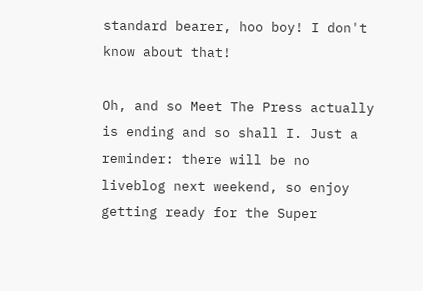standard bearer, hoo boy! I don't know about that!

Oh, and so Meet The Press actually is ending and so shall I. Just a reminder: there will be no liveblog next weekend, so enjoy getting ready for the Super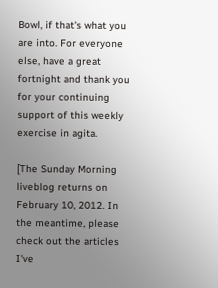Bowl, if that's what you are into. For everyone else, have a great fortnight and thank you for your continuing support of this weekly exercise in agita.

[The Sunday Morning liveblog returns on February 10, 2012. In the meantime, please check out the articles I've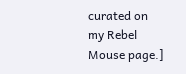curated on my Rebel Mouse page.]